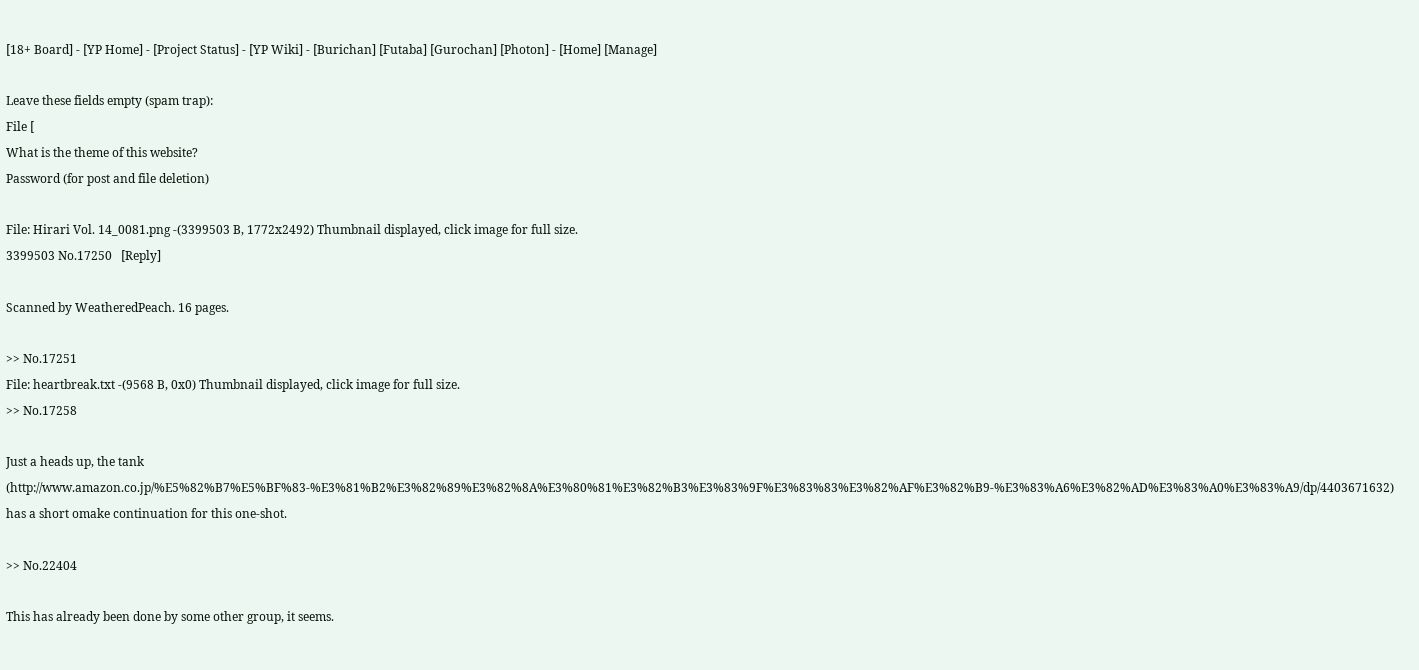[18+ Board] - [YP Home] - [Project Status] - [YP Wiki] - [Burichan] [Futaba] [Gurochan] [Photon] - [Home] [Manage]

Leave these fields empty (spam trap):
File [
What is the theme of this website?
Password (for post and file deletion)

File: Hirari Vol. 14_0081.png -(3399503 B, 1772x2492) Thumbnail displayed, click image for full size.
3399503 No.17250   [Reply]

Scanned by WeatheredPeach. 16 pages.

>> No.17251
File: heartbreak.txt -(9568 B, 0x0) Thumbnail displayed, click image for full size.
>> No.17258

Just a heads up, the tank (http://www.amazon.co.jp/%E5%82%B7%E5%BF%83-%E3%81%B2%E3%82%89%E3%82%8A%E3%80%81%E3%82%B3%E3%83%9F%E3%83%83%E3%82%AF%E3%82%B9-%E3%83%A6%E3%82%AD%E3%83%A0%E3%83%A9/dp/4403671632) has a short omake continuation for this one-shot.

>> No.22404

This has already been done by some other group, it seems.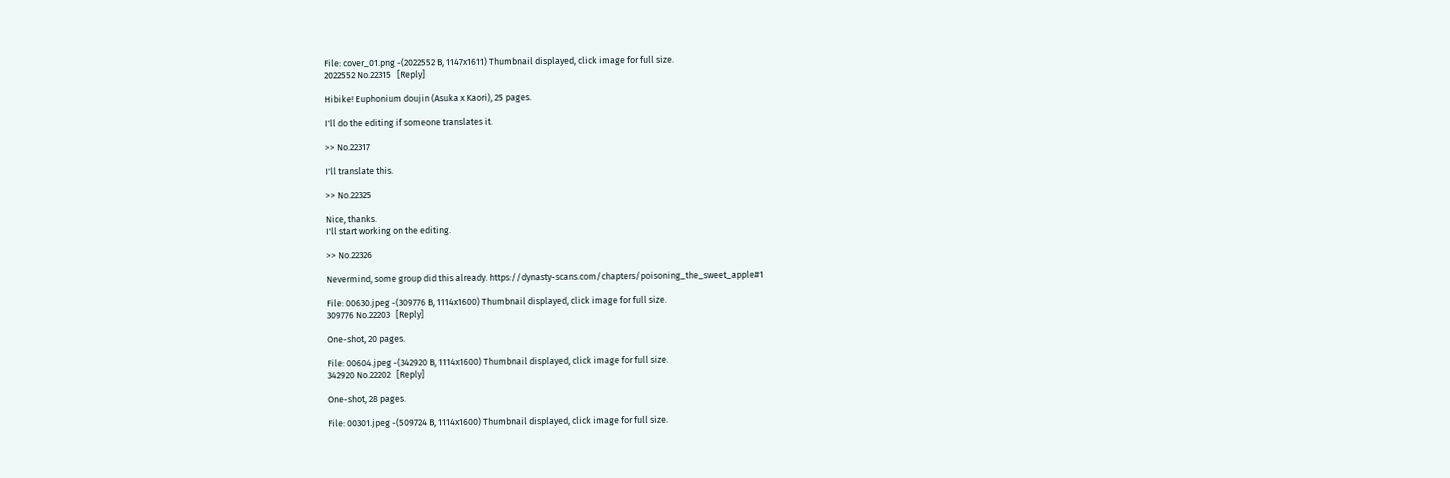File: cover_01.png -(2022552 B, 1147x1611) Thumbnail displayed, click image for full size.
2022552 No.22315   [Reply]

Hibike! Euphonium doujin (Asuka x Kaori), 25 pages.

I'll do the editing if someone translates it.

>> No.22317

I'll translate this.

>> No.22325

Nice, thanks.
I'll start working on the editing.

>> No.22326

Nevermind, some group did this already. https://dynasty-scans.com/chapters/poisoning_the_sweet_apple#1

File: 00630.jpeg -(309776 B, 1114x1600) Thumbnail displayed, click image for full size.
309776 No.22203   [Reply]

One-shot, 20 pages.

File: 00604.jpeg -(342920 B, 1114x1600) Thumbnail displayed, click image for full size.
342920 No.22202   [Reply]

One-shot, 28 pages.

File: 00301.jpeg -(509724 B, 1114x1600) Thumbnail displayed, click image for full size.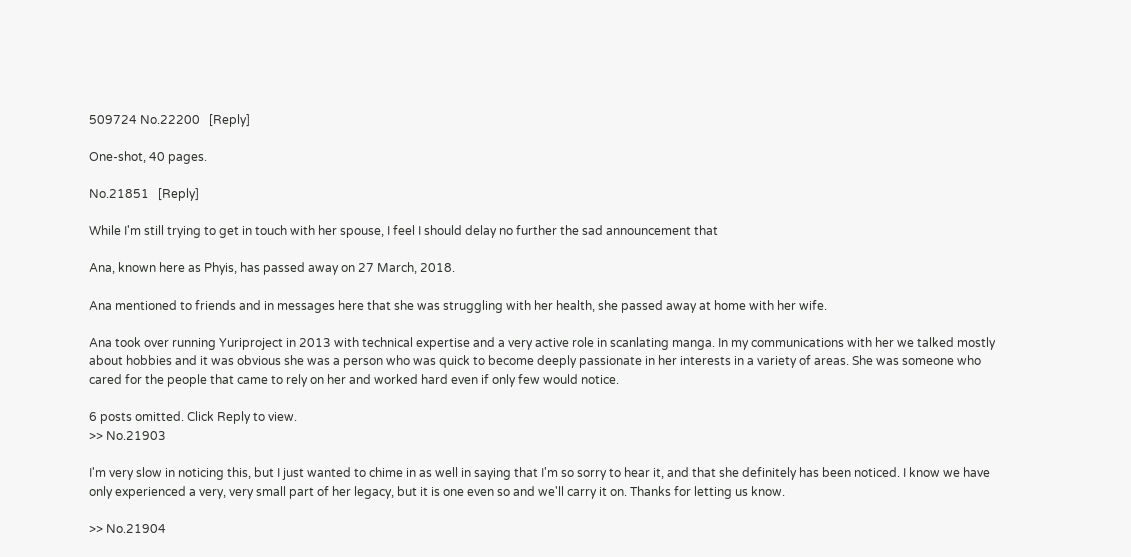509724 No.22200   [Reply]

One-shot, 40 pages.

No.21851   [Reply]

While I'm still trying to get in touch with her spouse, I feel I should delay no further the sad announcement that

Ana, known here as Phyis, has passed away on 27 March, 2018.

Ana mentioned to friends and in messages here that she was struggling with her health, she passed away at home with her wife.

Ana took over running Yuriproject in 2013 with technical expertise and a very active role in scanlating manga. In my communications with her we talked mostly about hobbies and it was obvious she was a person who was quick to become deeply passionate in her interests in a variety of areas. She was someone who cared for the people that came to rely on her and worked hard even if only few would notice.

6 posts omitted. Click Reply to view.
>> No.21903

I'm very slow in noticing this, but I just wanted to chime in as well in saying that I'm so sorry to hear it, and that she definitely has been noticed. I know we have only experienced a very, very small part of her legacy, but it is one even so and we'll carry it on. Thanks for letting us know.

>> No.21904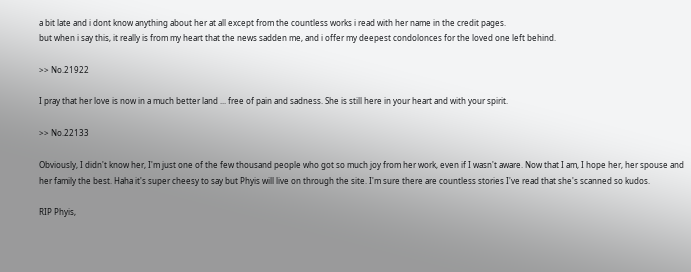a bit late and i dont know anything about her at all except from the countless works i read with her name in the credit pages.
but when i say this, it really is from my heart that the news sadden me, and i offer my deepest condolonces for the loved one left behind.

>> No.21922

I pray that her love is now in a much better land ... free of pain and sadness. She is still here in your heart and with your spirit.

>> No.22133

Obviously, I didn't know her, I'm just one of the few thousand people who got so much joy from her work, even if I wasn't aware. Now that I am, I hope her, her spouse and her family the best. Haha it's super cheesy to say but Phyis will live on through the site. I'm sure there are countless stories I've read that she's scanned so kudos.

RIP Phyis,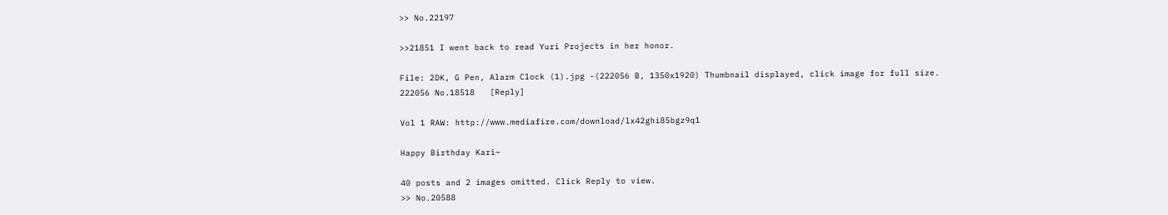>> No.22197

>>21851 I went back to read Yuri Projects in her honor.

File: 2DK, G Pen, Alarm Clock (1).jpg -(222056 B, 1350x1920) Thumbnail displayed, click image for full size.
222056 No.18518   [Reply]

Vol 1 RAW: http://www.mediafire.com/download/lx42ghi85bgz9q1

Happy Birthday Kari~

40 posts and 2 images omitted. Click Reply to view.
>> No.20588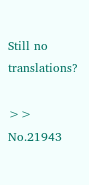Still no translations?

>> No.21943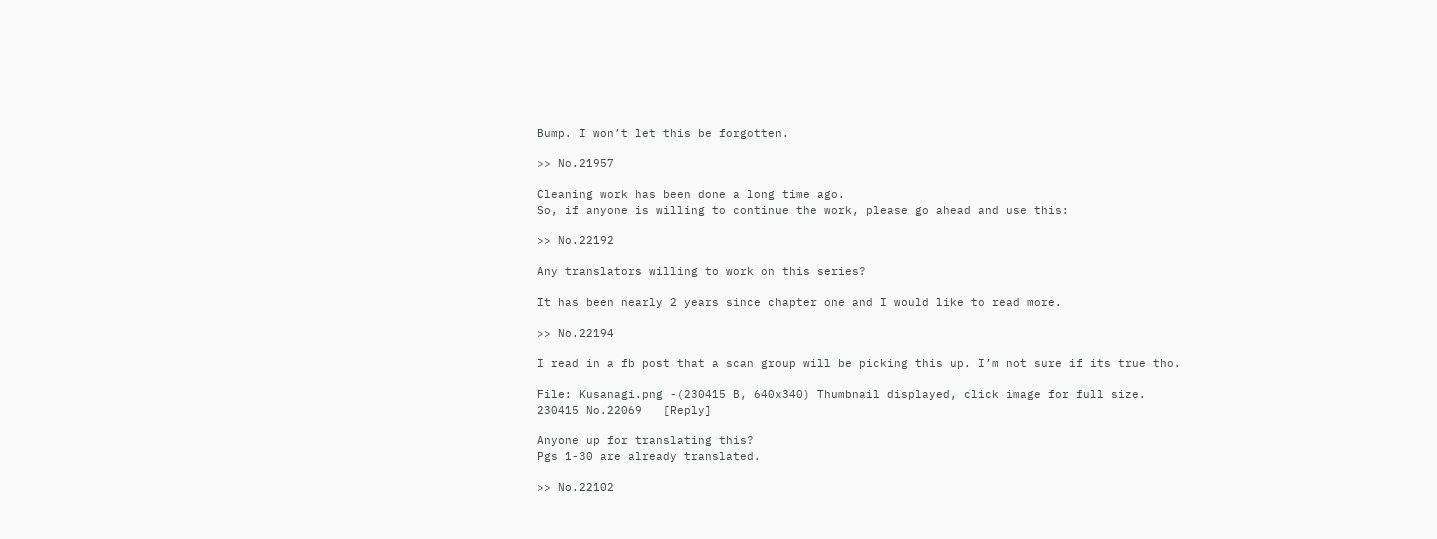Bump. I won’t let this be forgotten.

>> No.21957

Cleaning work has been done a long time ago.
So, if anyone is willing to continue the work, please go ahead and use this:

>> No.22192

Any translators willing to work on this series?

It has been nearly 2 years since chapter one and I would like to read more.

>> No.22194

I read in a fb post that a scan group will be picking this up. I’m not sure if its true tho.

File: Kusanagi.png -(230415 B, 640x340) Thumbnail displayed, click image for full size.
230415 No.22069   [Reply]

Anyone up for translating this?
Pgs 1-30 are already translated.

>> No.22102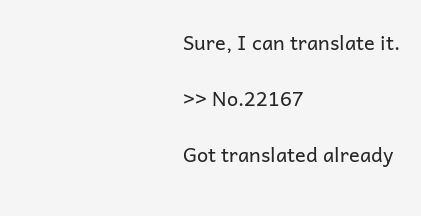Sure, I can translate it.

>> No.22167

Got translated already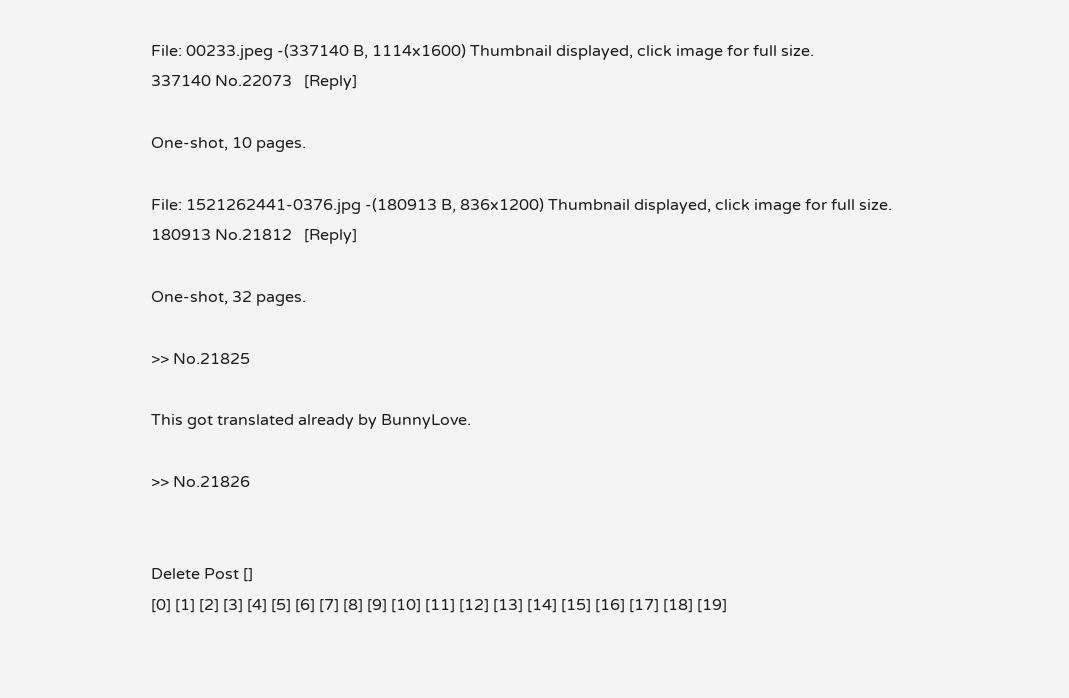File: 00233.jpeg -(337140 B, 1114x1600) Thumbnail displayed, click image for full size.
337140 No.22073   [Reply]

One-shot, 10 pages.

File: 1521262441-0376.jpg -(180913 B, 836x1200) Thumbnail displayed, click image for full size.
180913 No.21812   [Reply]

One-shot, 32 pages.

>> No.21825

This got translated already by BunnyLove.

>> No.21826


Delete Post []
[0] [1] [2] [3] [4] [5] [6] [7] [8] [9] [10] [11] [12] [13] [14] [15] [16] [17] [18] [19]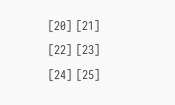[20] [21] [22] [23] [24] [25]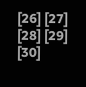[26] [27] [28] [29] [30]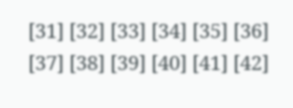[31] [32] [33] [34] [35] [36] [37] [38] [39] [40] [41] [42]